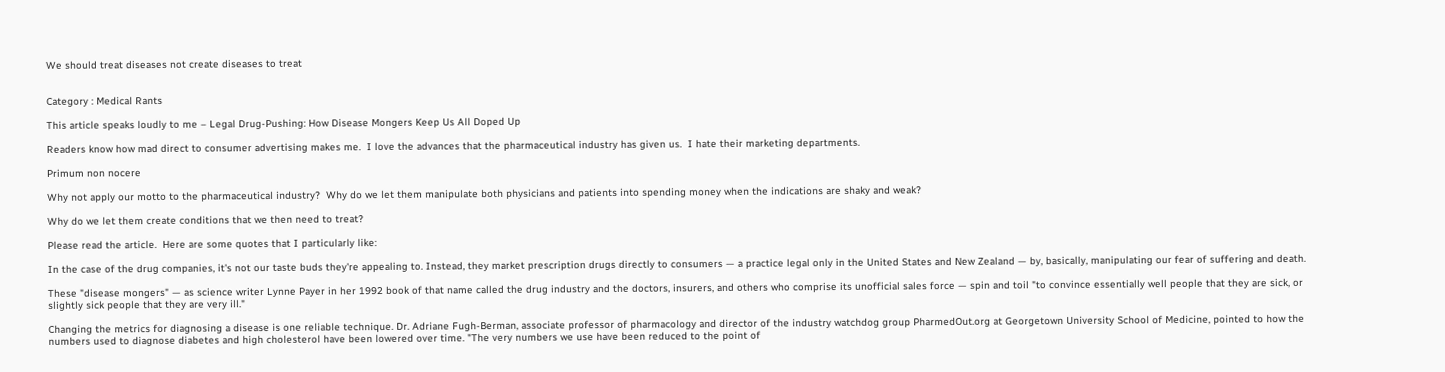We should treat diseases not create diseases to treat


Category : Medical Rants

This article speaks loudly to me – Legal Drug-Pushing: How Disease Mongers Keep Us All Doped Up

Readers know how mad direct to consumer advertising makes me.  I love the advances that the pharmaceutical industry has given us.  I hate their marketing departments.

Primum non nocere

Why not apply our motto to the pharmaceutical industry?  Why do we let them manipulate both physicians and patients into spending money when the indications are shaky and weak?

Why do we let them create conditions that we then need to treat?

Please read the article.  Here are some quotes that I particularly like:

In the case of the drug companies, it's not our taste buds they're appealing to. Instead, they market prescription drugs directly to consumers — a practice legal only in the United States and New Zealand — by, basically, manipulating our fear of suffering and death.

These "disease mongers" — as science writer Lynne Payer in her 1992 book of that name called the drug industry and the doctors, insurers, and others who comprise its unofficial sales force — spin and toil "to convince essentially well people that they are sick, or slightly sick people that they are very ill."

Changing the metrics for diagnosing a disease is one reliable technique. Dr. Adriane Fugh-Berman, associate professor of pharmacology and director of the industry watchdog group PharmedOut.org at Georgetown University School of Medicine, pointed to how the numbers used to diagnose diabetes and high cholesterol have been lowered over time. "The very numbers we use have been reduced to the point of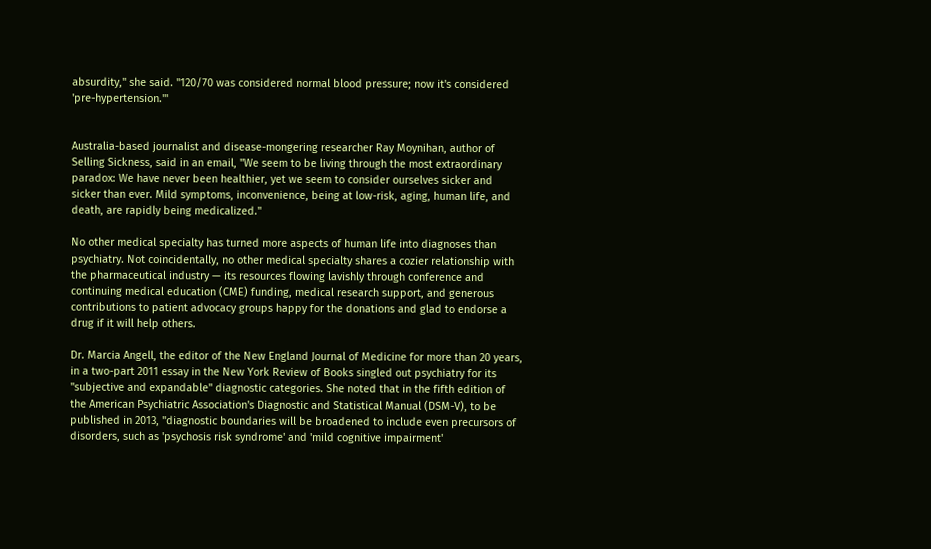absurdity," she said. "120/70 was considered normal blood pressure; now it's considered 'pre-hypertension.'"


Australia-based journalist and disease-mongering researcher Ray Moynihan, author of Selling Sickness, said in an email, "We seem to be living through the most extraordinary paradox: We have never been healthier, yet we seem to consider ourselves sicker and sicker than ever. Mild symptoms, inconvenience, being at low-risk, aging, human life, and death, are rapidly being medicalized."

No other medical specialty has turned more aspects of human life into diagnoses than psychiatry. Not coincidentally, no other medical specialty shares a cozier relationship with the pharmaceutical industry — its resources flowing lavishly through conference and continuing medical education (CME) funding, medical research support, and generous contributions to patient advocacy groups happy for the donations and glad to endorse a drug if it will help others.

Dr. Marcia Angell, the editor of the New England Journal of Medicine for more than 20 years, in a two-part 2011 essay in the New York Review of Books singled out psychiatry for its "subjective and expandable" diagnostic categories. She noted that in the fifth edition of the American Psychiatric Association's Diagnostic and Statistical Manual (DSM-V), to be published in 2013, "diagnostic boundaries will be broadened to include even precursors of disorders, such as 'psychosis risk syndrome' and 'mild cognitive impairment'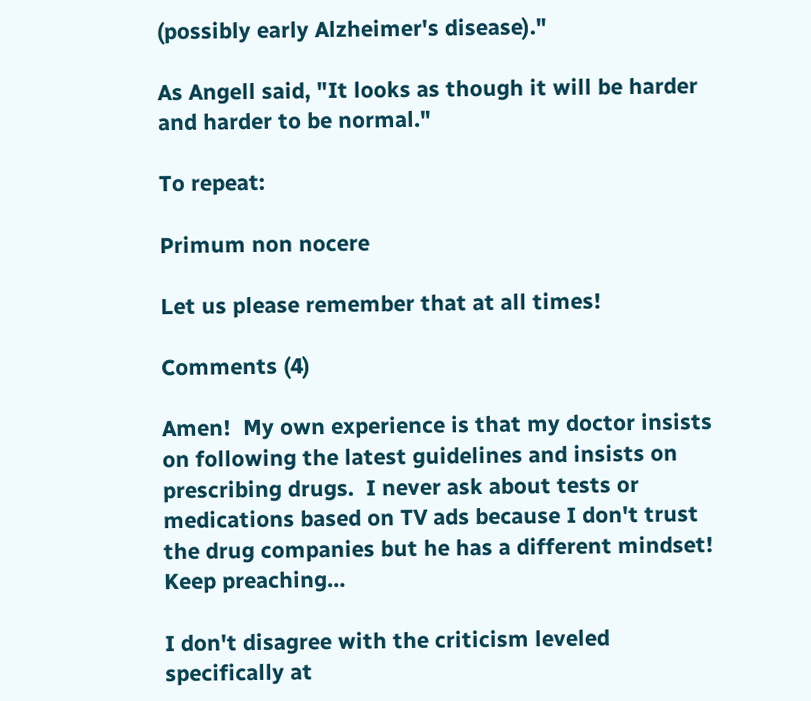(possibly early Alzheimer's disease)."

As Angell said, "It looks as though it will be harder and harder to be normal."

To repeat:

Primum non nocere

Let us please remember that at all times!

Comments (4)

Amen!  My own experience is that my doctor insists on following the latest guidelines and insists on prescribing drugs.  I never ask about tests or medications based on TV ads because I don't trust the drug companies but he has a different mindset!
Keep preaching…

I don't disagree with the criticism leveled specifically at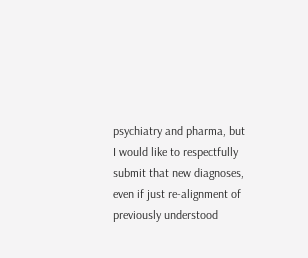psychiatry and pharma, but I would like to respectfully submit that new diagnoses, even if just re-alignment of previously understood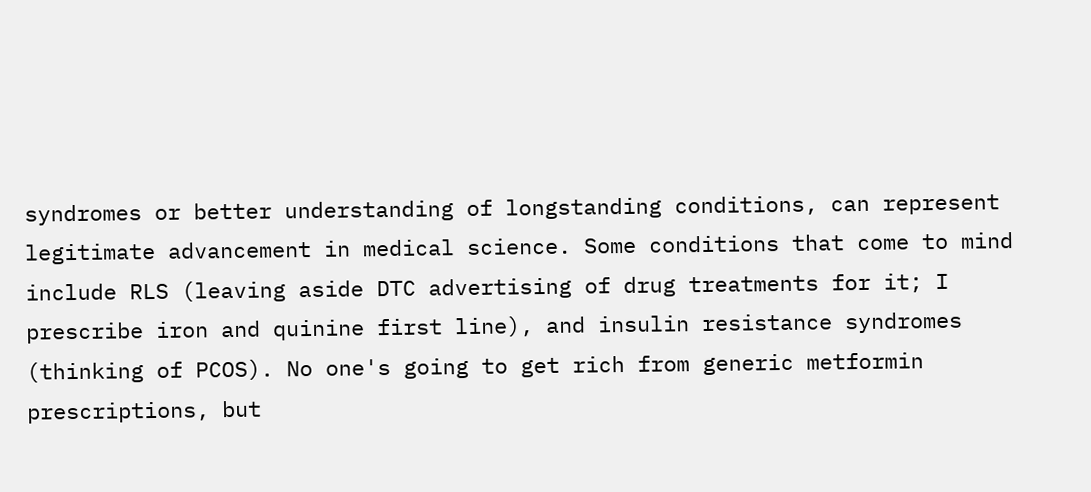syndromes or better understanding of longstanding conditions, can represent legitimate advancement in medical science. Some conditions that come to mind include RLS (leaving aside DTC advertising of drug treatments for it; I prescribe iron and quinine first line), and insulin resistance syndromes (thinking of PCOS). No one's going to get rich from generic metformin prescriptions, but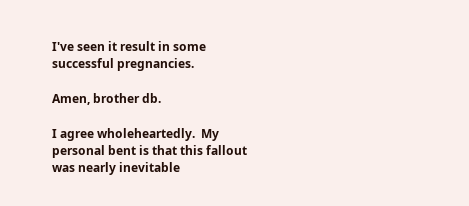I've seen it result in some successful pregnancies.

Amen, brother db.

I agree wholeheartedly.  My personal bent is that this fallout was nearly inevitable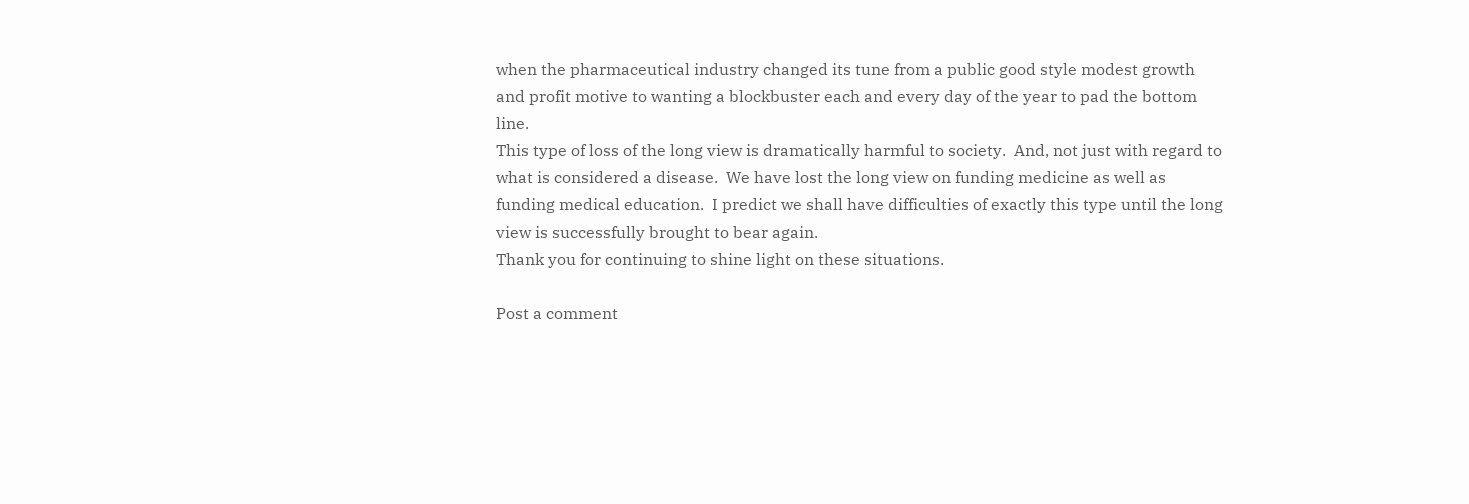when the pharmaceutical industry changed its tune from a public good style modest growth and profit motive to wanting a blockbuster each and every day of the year to pad the bottom line.
This type of loss of the long view is dramatically harmful to society.  And, not just with regard to what is considered a disease.  We have lost the long view on funding medicine as well as funding medical education.  I predict we shall have difficulties of exactly this type until the long view is successfully brought to bear again.
Thank you for continuing to shine light on these situations.

Post a comment